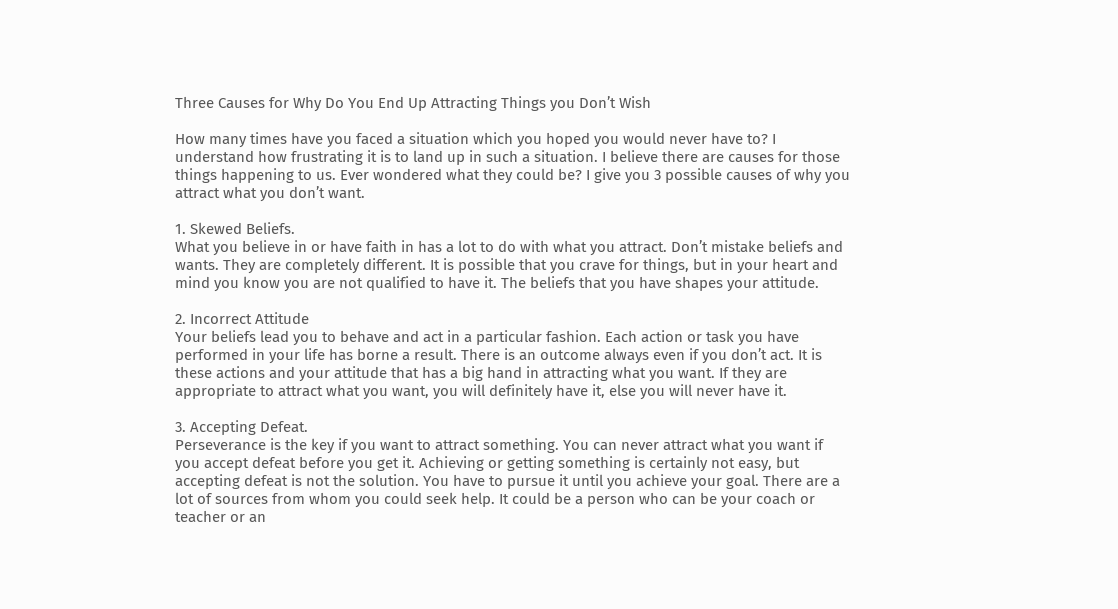Three Causes for Why Do You End Up Attracting Things you Don’t Wish

How many times have you faced a situation which you hoped you would never have to? I understand how frustrating it is to land up in such a situation. I believe there are causes for those things happening to us. Ever wondered what they could be? I give you 3 possible causes of why you attract what you don’t want.

1. Skewed Beliefs.
What you believe in or have faith in has a lot to do with what you attract. Don’t mistake beliefs and wants. They are completely different. It is possible that you crave for things, but in your heart and mind you know you are not qualified to have it. The beliefs that you have shapes your attitude.

2. Incorrect Attitude
Your beliefs lead you to behave and act in a particular fashion. Each action or task you have performed in your life has borne a result. There is an outcome always even if you don’t act. It is these actions and your attitude that has a big hand in attracting what you want. If they are appropriate to attract what you want, you will definitely have it, else you will never have it.

3. Accepting Defeat.
Perseverance is the key if you want to attract something. You can never attract what you want if you accept defeat before you get it. Achieving or getting something is certainly not easy, but accepting defeat is not the solution. You have to pursue it until you achieve your goal. There are a lot of sources from whom you could seek help. It could be a person who can be your coach or teacher or an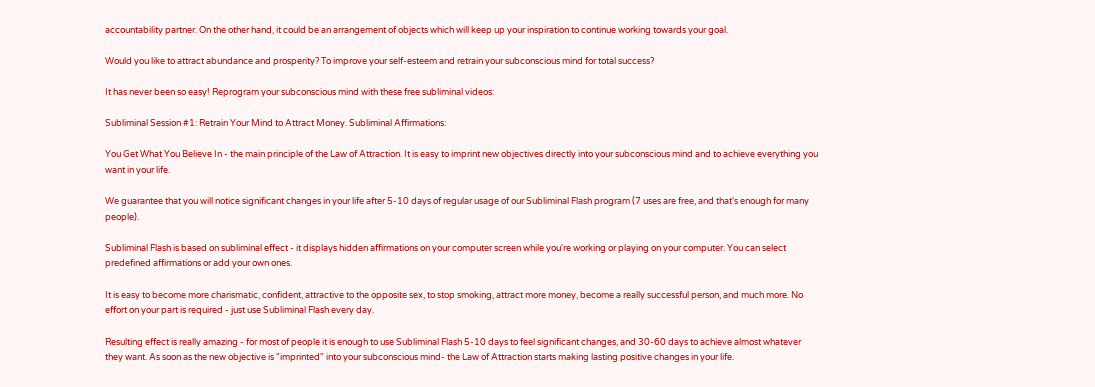accountability partner. On the other hand, it could be an arrangement of objects which will keep up your inspiration to continue working towards your goal.

Would you like to attract abundance and prosperity? To improve your self-esteem and retrain your subconscious mind for total success?

It has never been so easy! Reprogram your subconscious mind with these free subliminal videos:

Subliminal Session #1: Retrain Your Mind to Attract Money. Subliminal Affirmations:

You Get What You Believe In - the main principle of the Law of Attraction. It is easy to imprint new objectives directly into your subconscious mind and to achieve everything you want in your life.

We guarantee that you will notice significant changes in your life after 5-10 days of regular usage of our Subliminal Flash program (7 uses are free, and that's enough for many people).

Subliminal Flash is based on subliminal effect - it displays hidden affirmations on your computer screen while you're working or playing on your computer. You can select predefined affirmations or add your own ones.

It is easy to become more charismatic, confident, attractive to the opposite sex, to stop smoking, attract more money, become a really successful person, and much more. No effort on your part is required - just use Subliminal Flash every day.

Resulting effect is really amazing - for most of people it is enough to use Subliminal Flash 5-10 days to feel significant changes, and 30-60 days to achieve almost whatever they want. As soon as the new objective is "imprinted" into your subconscious mind- the Law of Attraction starts making lasting positive changes in your life.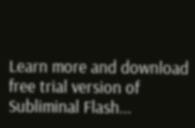Learn more and download free trial version of Subliminal Flash...